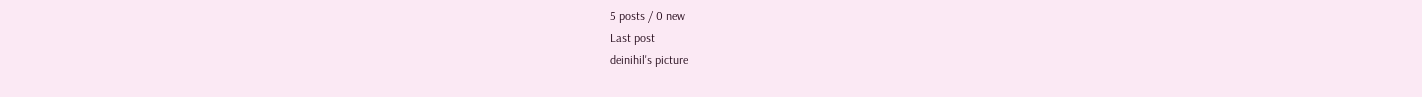5 posts / 0 new
Last post
deinihil's picture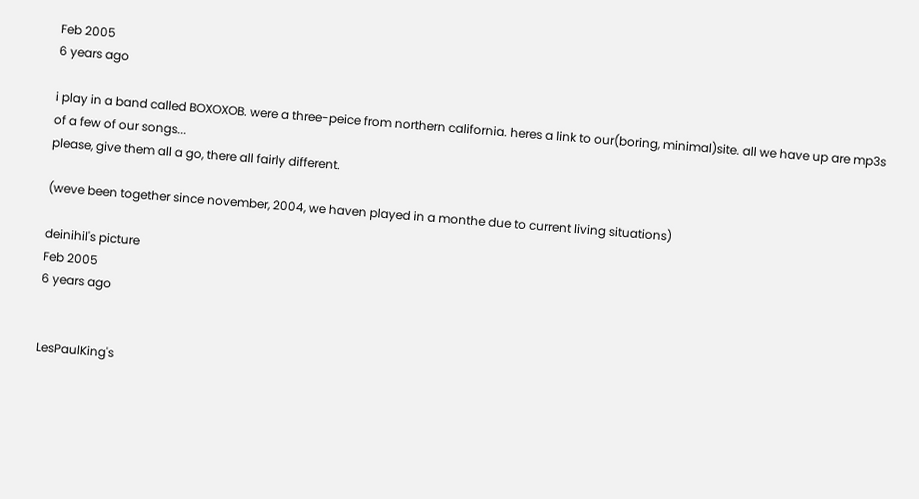Feb 2005
6 years ago

i play in a band called BOXOXOB. were a three-peice from northern california. heres a link to our(boring, minimal)site. all we have up are mp3s of a few of our songs...
please, give them all a go, there all fairly different.

(weve been together since november, 2004, we haven played in a monthe due to current living situations)

deinihil's picture
Feb 2005
6 years ago


LesPaulKing's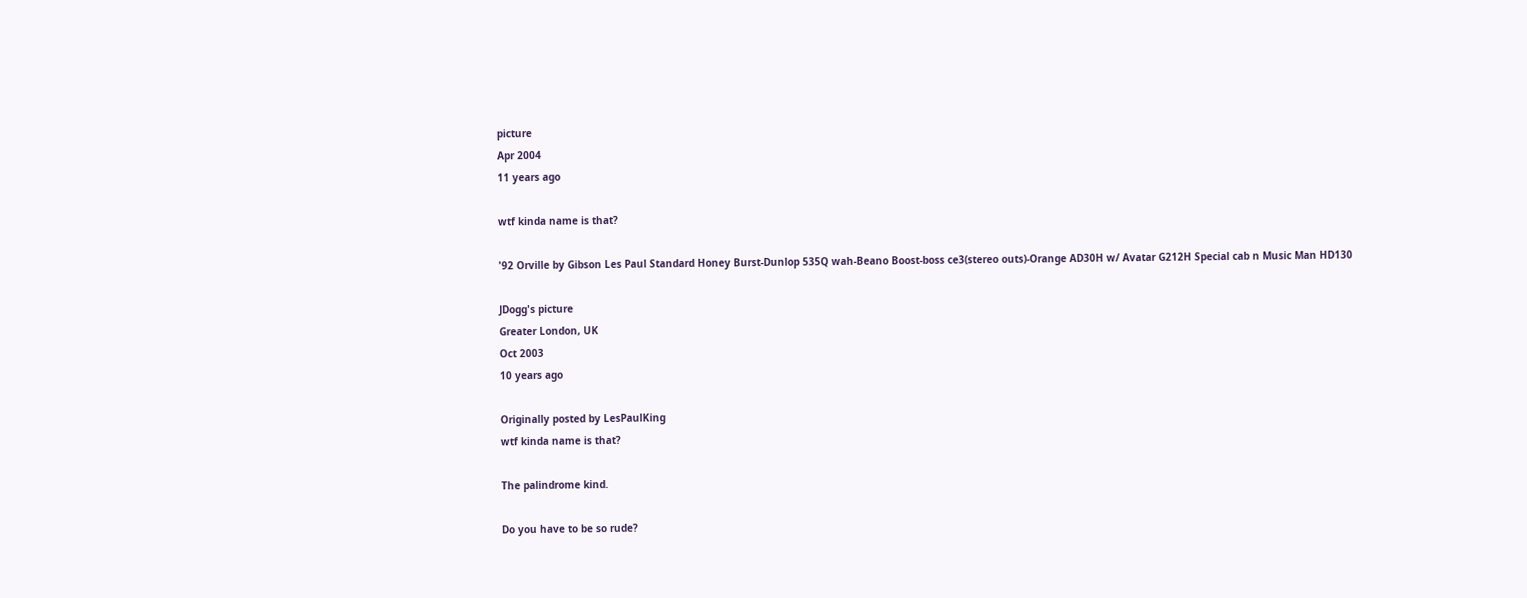picture
Apr 2004
11 years ago

wtf kinda name is that?

'92 Orville by Gibson Les Paul Standard Honey Burst-Dunlop 535Q wah-Beano Boost-boss ce3(stereo outs)-Orange AD30H w/ Avatar G212H Special cab n Music Man HD130

JDogg's picture
Greater London, UK
Oct 2003
10 years ago

Originally posted by LesPaulKing
wtf kinda name is that?

The palindrome kind.

Do you have to be so rude?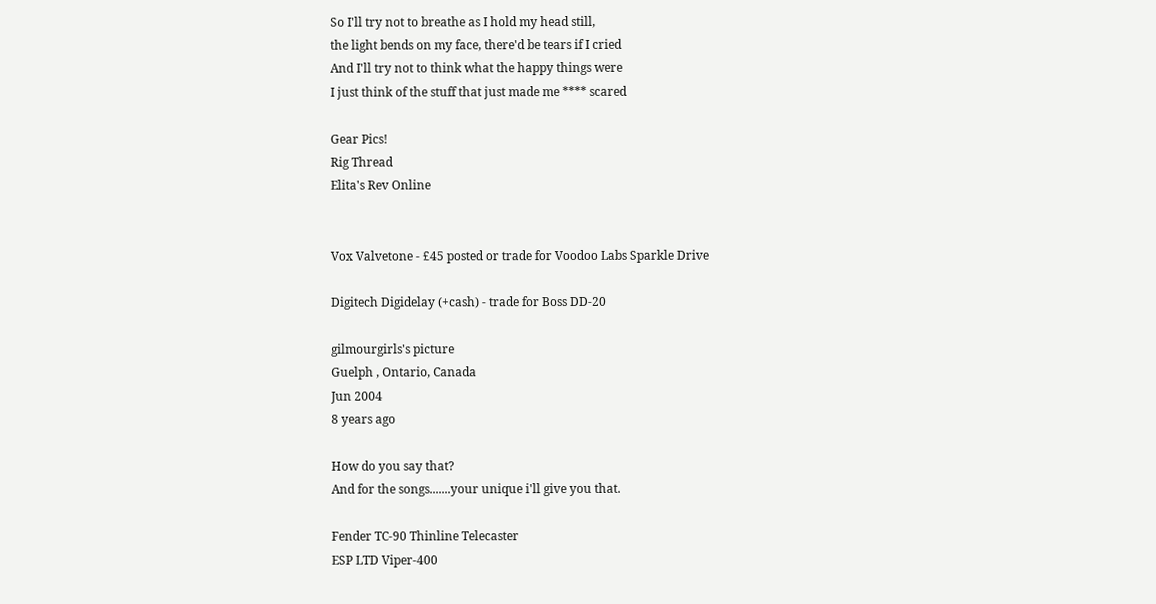So I'll try not to breathe as I hold my head still,
the light bends on my face, there'd be tears if I cried
And I'll try not to think what the happy things were
I just think of the stuff that just made me **** scared

Gear Pics!
Rig Thread
Elita's Rev Online


Vox Valvetone - £45 posted or trade for Voodoo Labs Sparkle Drive

Digitech Digidelay (+cash) - trade for Boss DD-20

gilmourgirls's picture
Guelph , Ontario, Canada
Jun 2004
8 years ago

How do you say that?
And for the songs.......your unique i'll give you that.

Fender TC-90 Thinline Telecaster
ESP LTD Viper-400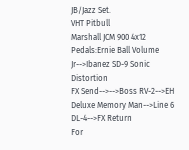JB/Jazz Set.
VHT Pitbull
Marshall JCM 900 4x12
Pedals:Ernie Ball Volume Jr-->Ibanez SD-9 Sonic Distortion
FX Send-->-->Boss RV-2-->EH Deluxe Memory Man-->Line 6 DL-4-->FX Return
For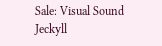Sale: Visual Sound Jeckyll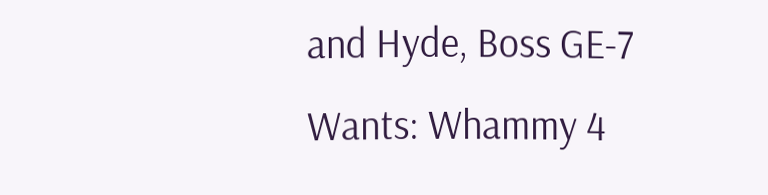and Hyde, Boss GE-7
Wants: Whammy 4